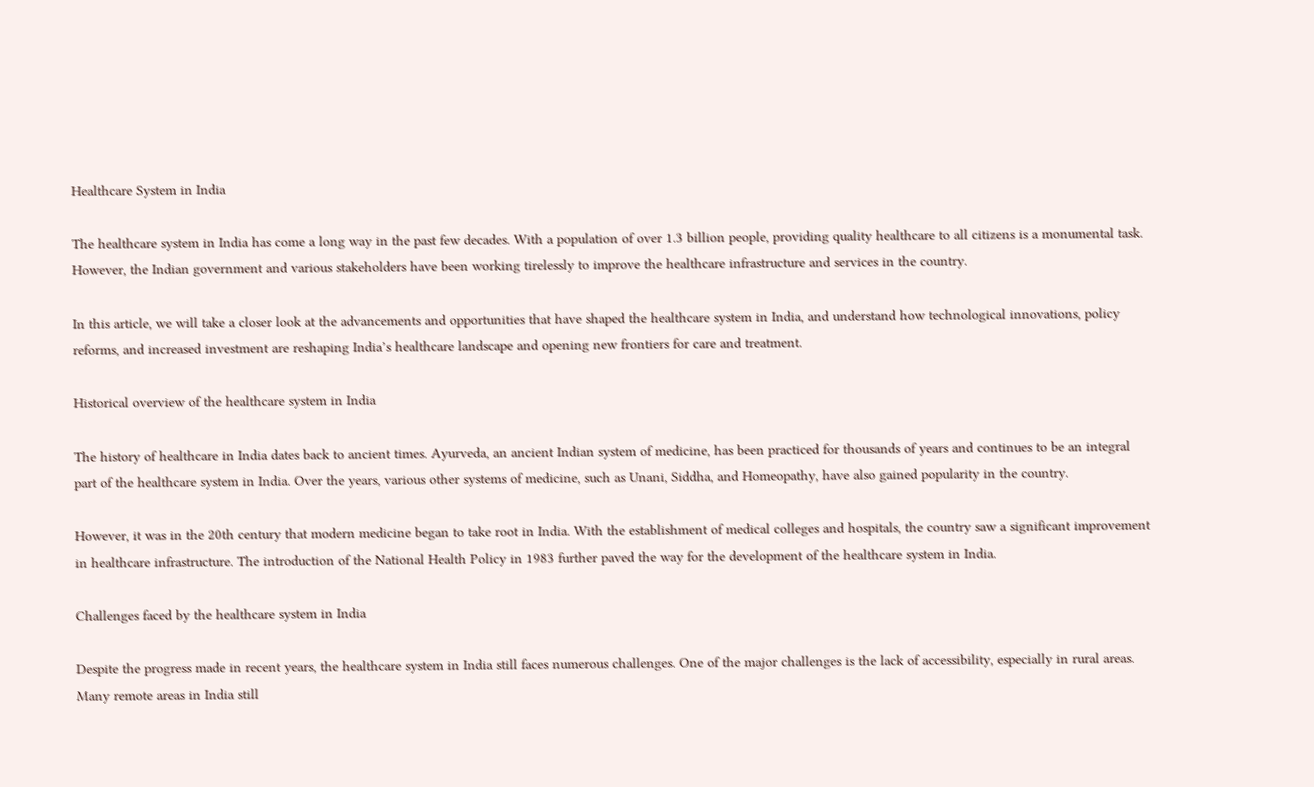Healthcare System in India

The healthcare system in India has come a long way in the past few decades. With a population of over 1.3 billion people, providing quality healthcare to all citizens is a monumental task. However, the Indian government and various stakeholders have been working tirelessly to improve the healthcare infrastructure and services in the country.

In this article, we will take a closer look at the advancements and opportunities that have shaped the healthcare system in India, and understand how technological innovations, policy reforms, and increased investment are reshaping India’s healthcare landscape and opening new frontiers for care and treatment.

Historical overview of the healthcare system in India

The history of healthcare in India dates back to ancient times. Ayurveda, an ancient Indian system of medicine, has been practiced for thousands of years and continues to be an integral part of the healthcare system in India. Over the years, various other systems of medicine, such as Unani, Siddha, and Homeopathy, have also gained popularity in the country.

However, it was in the 20th century that modern medicine began to take root in India. With the establishment of medical colleges and hospitals, the country saw a significant improvement in healthcare infrastructure. The introduction of the National Health Policy in 1983 further paved the way for the development of the healthcare system in India.

Challenges faced by the healthcare system in India

Despite the progress made in recent years, the healthcare system in India still faces numerous challenges. One of the major challenges is the lack of accessibility, especially in rural areas. Many remote areas in India still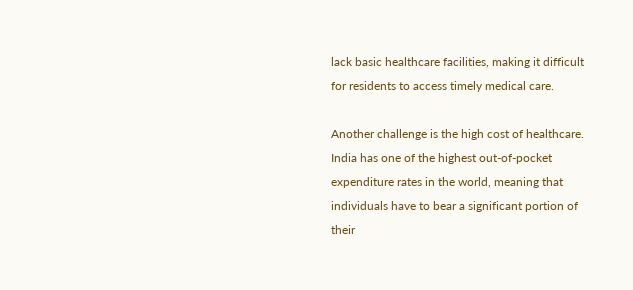lack basic healthcare facilities, making it difficult for residents to access timely medical care.

Another challenge is the high cost of healthcare. India has one of the highest out-of-pocket expenditure rates in the world, meaning that individuals have to bear a significant portion of their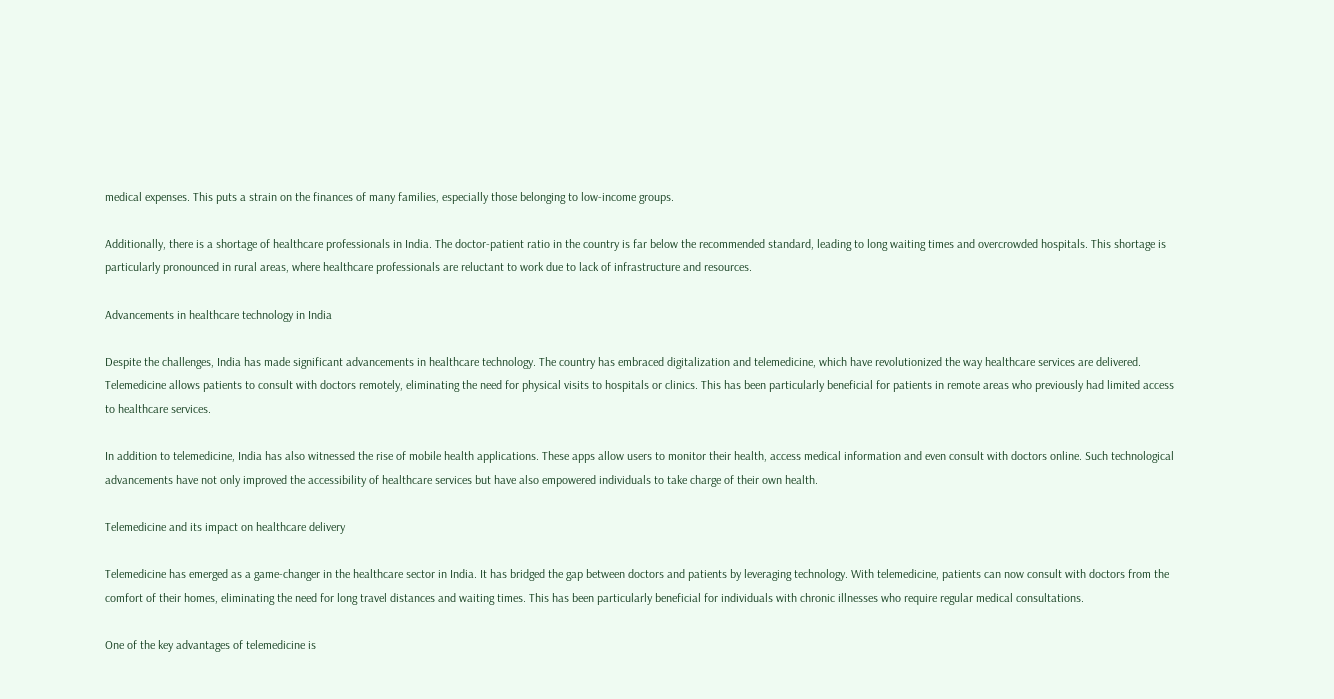medical expenses. This puts a strain on the finances of many families, especially those belonging to low-income groups.

Additionally, there is a shortage of healthcare professionals in India. The doctor-patient ratio in the country is far below the recommended standard, leading to long waiting times and overcrowded hospitals. This shortage is particularly pronounced in rural areas, where healthcare professionals are reluctant to work due to lack of infrastructure and resources.

Advancements in healthcare technology in India

Despite the challenges, India has made significant advancements in healthcare technology. The country has embraced digitalization and telemedicine, which have revolutionized the way healthcare services are delivered. Telemedicine allows patients to consult with doctors remotely, eliminating the need for physical visits to hospitals or clinics. This has been particularly beneficial for patients in remote areas who previously had limited access to healthcare services.

In addition to telemedicine, India has also witnessed the rise of mobile health applications. These apps allow users to monitor their health, access medical information and even consult with doctors online. Such technological advancements have not only improved the accessibility of healthcare services but have also empowered individuals to take charge of their own health.

Telemedicine and its impact on healthcare delivery

Telemedicine has emerged as a game-changer in the healthcare sector in India. It has bridged the gap between doctors and patients by leveraging technology. With telemedicine, patients can now consult with doctors from the comfort of their homes, eliminating the need for long travel distances and waiting times. This has been particularly beneficial for individuals with chronic illnesses who require regular medical consultations.

One of the key advantages of telemedicine is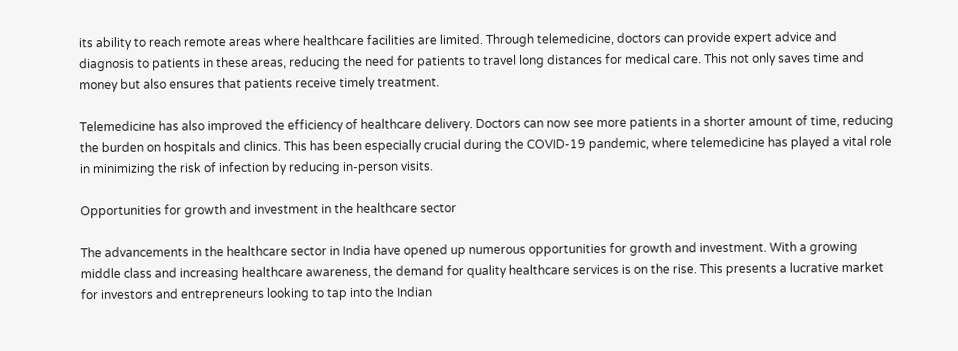its ability to reach remote areas where healthcare facilities are limited. Through telemedicine, doctors can provide expert advice and diagnosis to patients in these areas, reducing the need for patients to travel long distances for medical care. This not only saves time and money but also ensures that patients receive timely treatment.

Telemedicine has also improved the efficiency of healthcare delivery. Doctors can now see more patients in a shorter amount of time, reducing the burden on hospitals and clinics. This has been especially crucial during the COVID-19 pandemic, where telemedicine has played a vital role in minimizing the risk of infection by reducing in-person visits.

Opportunities for growth and investment in the healthcare sector

The advancements in the healthcare sector in India have opened up numerous opportunities for growth and investment. With a growing middle class and increasing healthcare awareness, the demand for quality healthcare services is on the rise. This presents a lucrative market for investors and entrepreneurs looking to tap into the Indian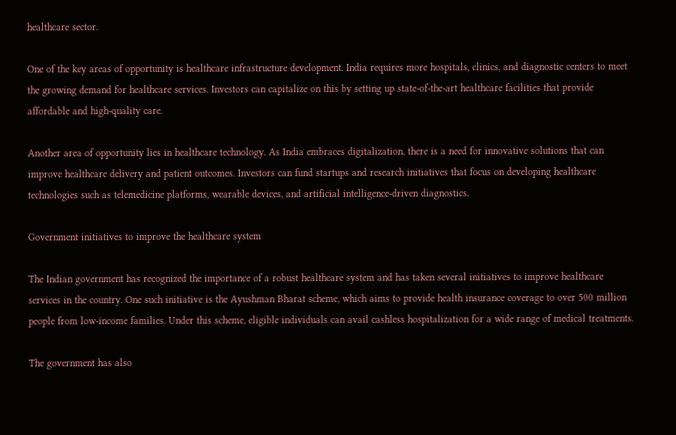healthcare sector.

One of the key areas of opportunity is healthcare infrastructure development. India requires more hospitals, clinics, and diagnostic centers to meet the growing demand for healthcare services. Investors can capitalize on this by setting up state-of-the-art healthcare facilities that provide affordable and high-quality care.

Another area of opportunity lies in healthcare technology. As India embraces digitalization, there is a need for innovative solutions that can improve healthcare delivery and patient outcomes. Investors can fund startups and research initiatives that focus on developing healthcare technologies such as telemedicine platforms, wearable devices, and artificial intelligence-driven diagnostics.

Government initiatives to improve the healthcare system

The Indian government has recognized the importance of a robust healthcare system and has taken several initiatives to improve healthcare services in the country. One such initiative is the Ayushman Bharat scheme, which aims to provide health insurance coverage to over 500 million people from low-income families. Under this scheme, eligible individuals can avail cashless hospitalization for a wide range of medical treatments.

The government has also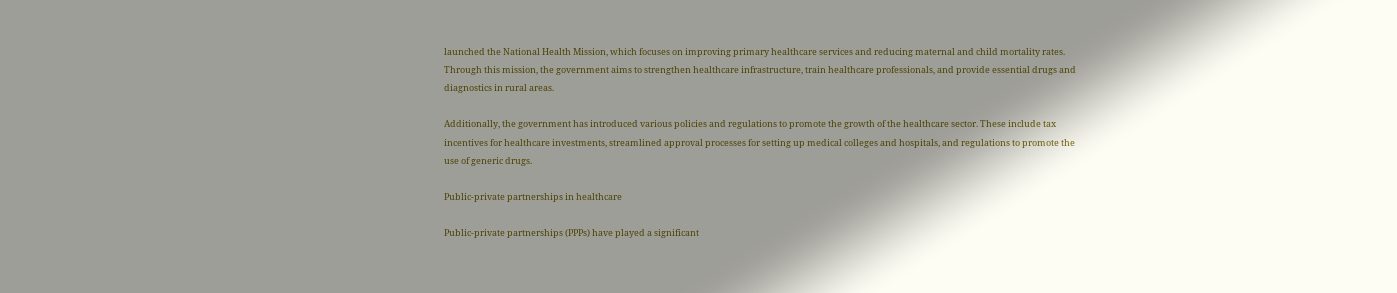launched the National Health Mission, which focuses on improving primary healthcare services and reducing maternal and child mortality rates. Through this mission, the government aims to strengthen healthcare infrastructure, train healthcare professionals, and provide essential drugs and diagnostics in rural areas.

Additionally, the government has introduced various policies and regulations to promote the growth of the healthcare sector. These include tax incentives for healthcare investments, streamlined approval processes for setting up medical colleges and hospitals, and regulations to promote the use of generic drugs.

Public-private partnerships in healthcare

Public-private partnerships (PPPs) have played a significant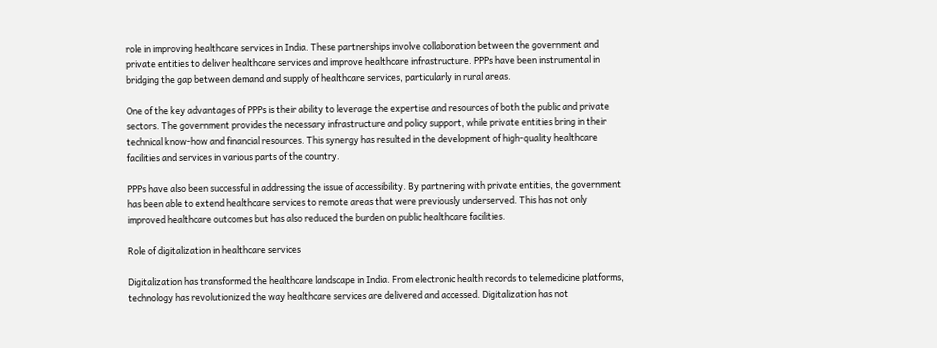role in improving healthcare services in India. These partnerships involve collaboration between the government and private entities to deliver healthcare services and improve healthcare infrastructure. PPPs have been instrumental in bridging the gap between demand and supply of healthcare services, particularly in rural areas.

One of the key advantages of PPPs is their ability to leverage the expertise and resources of both the public and private sectors. The government provides the necessary infrastructure and policy support, while private entities bring in their technical know-how and financial resources. This synergy has resulted in the development of high-quality healthcare facilities and services in various parts of the country.

PPPs have also been successful in addressing the issue of accessibility. By partnering with private entities, the government has been able to extend healthcare services to remote areas that were previously underserved. This has not only improved healthcare outcomes but has also reduced the burden on public healthcare facilities.

Role of digitalization in healthcare services

Digitalization has transformed the healthcare landscape in India. From electronic health records to telemedicine platforms, technology has revolutionized the way healthcare services are delivered and accessed. Digitalization has not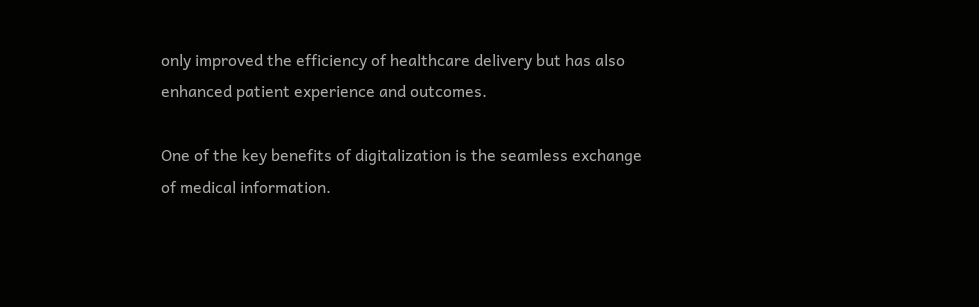only improved the efficiency of healthcare delivery but has also enhanced patient experience and outcomes.

One of the key benefits of digitalization is the seamless exchange of medical information.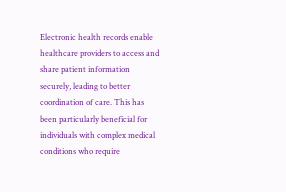Electronic health records enable healthcare providers to access and share patient information securely, leading to better coordination of care. This has been particularly beneficial for individuals with complex medical conditions who require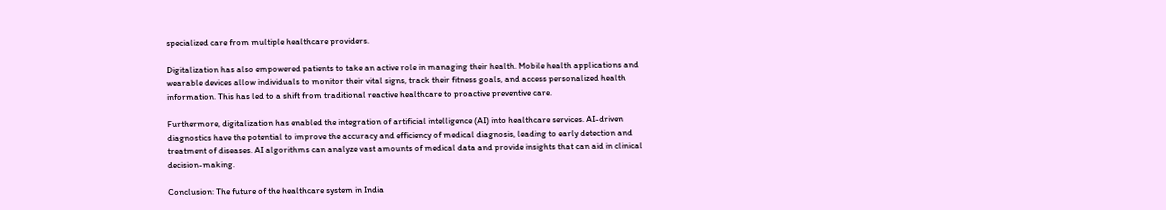specialized care from multiple healthcare providers.

Digitalization has also empowered patients to take an active role in managing their health. Mobile health applications and wearable devices allow individuals to monitor their vital signs, track their fitness goals, and access personalized health information. This has led to a shift from traditional reactive healthcare to proactive preventive care.

Furthermore, digitalization has enabled the integration of artificial intelligence (AI) into healthcare services. AI-driven diagnostics have the potential to improve the accuracy and efficiency of medical diagnosis, leading to early detection and treatment of diseases. AI algorithms can analyze vast amounts of medical data and provide insights that can aid in clinical decision-making.

Conclusion: The future of the healthcare system in India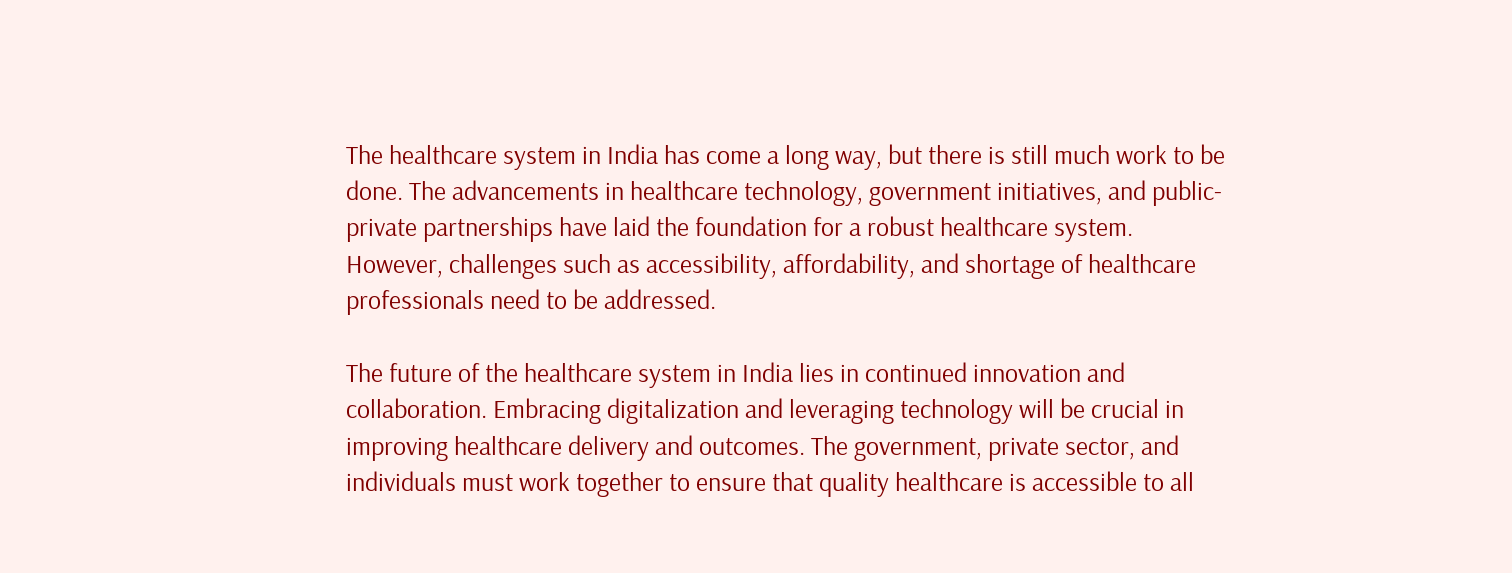The healthcare system in India has come a long way, but there is still much work to be done. The advancements in healthcare technology, government initiatives, and public-private partnerships have laid the foundation for a robust healthcare system. However, challenges such as accessibility, affordability, and shortage of healthcare professionals need to be addressed.

The future of the healthcare system in India lies in continued innovation and collaboration. Embracing digitalization and leveraging technology will be crucial in improving healthcare delivery and outcomes. The government, private sector, and individuals must work together to ensure that quality healthcare is accessible to all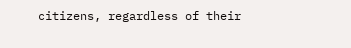citizens, regardless of their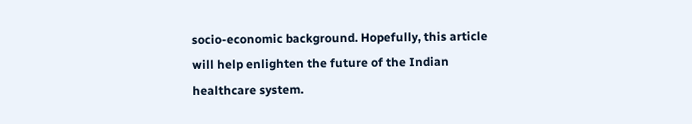socio-economic background. Hopefully, this article will help enlighten the future of the Indian healthcare system.